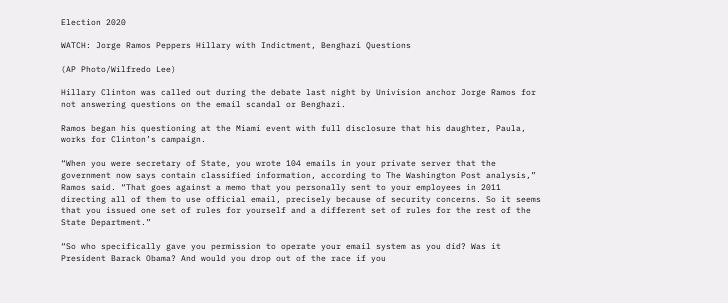Election 2020

WATCH: Jorge Ramos Peppers Hillary with Indictment, Benghazi Questions

(AP Photo/Wilfredo Lee)

Hillary Clinton was called out during the debate last night by Univision anchor Jorge Ramos for not answering questions on the email scandal or Benghazi.

Ramos began his questioning at the Miami event with full disclosure that his daughter, Paula, works for Clinton’s campaign.

“When you were secretary of State, you wrote 104 emails in your private server that the government now says contain classified information, according to The Washington Post analysis,” Ramos said. “That goes against a memo that you personally sent to your employees in 2011 directing all of them to use official email, precisely because of security concerns. So it seems that you issued one set of rules for yourself and a different set of rules for the rest of the State Department.”

“So who specifically gave you permission to operate your email system as you did? Was it President Barack Obama? And would you drop out of the race if you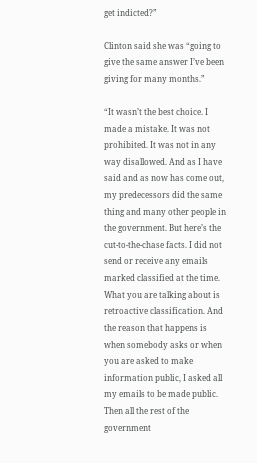get indicted?”

Clinton said she was “going to give the same answer I’ve been giving for many months.”

“It wasn’t the best choice. I made a mistake. It was not prohibited. It was not in any way disallowed. And as I have said and as now has come out, my predecessors did the same thing and many other people in the government. But here’s the cut-to-the-chase facts. I did not send or receive any emails marked classified at the time. What you are talking about is retroactive classification. And the reason that happens is when somebody asks or when you are asked to make information public, I asked all my emails to be made public. Then all the rest of the government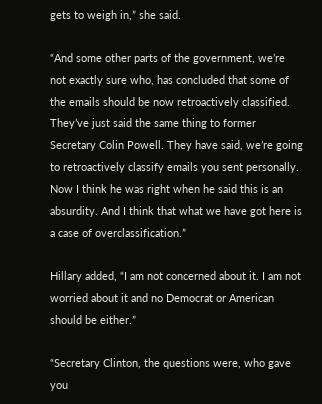gets to weigh in,” she said.

“And some other parts of the government, we’re not exactly sure who, has concluded that some of the emails should be now retroactively classified. They’ve just said the same thing to former Secretary Colin Powell. They have said, we’re going to retroactively classify emails you sent personally. Now I think he was right when he said this is an absurdity. And I think that what we have got here is a case of overclassification.”

Hillary added, “I am not concerned about it. I am not worried about it and no Democrat or American should be either.”

“Secretary Clinton, the questions were, who gave you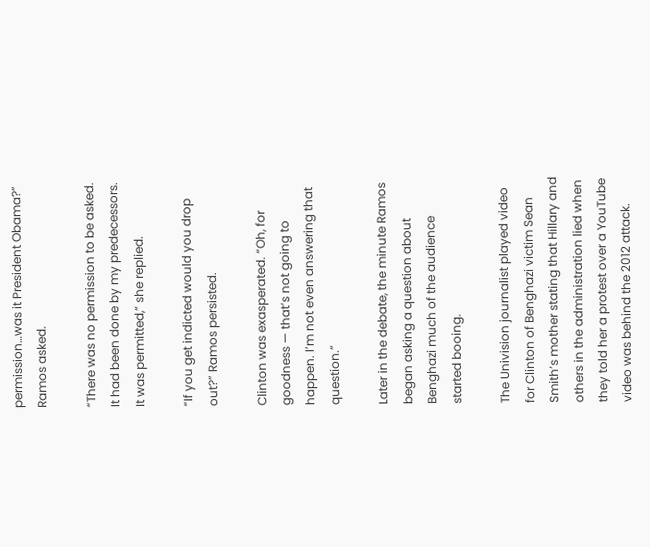permission…was it President Obama?” Ramos asked.

“There was no permission to be asked. It had been done by my predecessors. It was permitted,” she replied.

“If you get indicted would you drop out?” Ramos persisted.

Clinton was exasperated. “Oh, for goodness — that’s not going to happen. I’m not even answering that question.”

Later in the debate, the minute Ramos began asking a question about Benghazi much of the audience started booing.

The Univision journalist played video for Clinton of Benghazi victim Sean Smith’s mother stating that Hillary and others in the administration lied when they told her a protest over a YouTube video was behind the 2012 attack.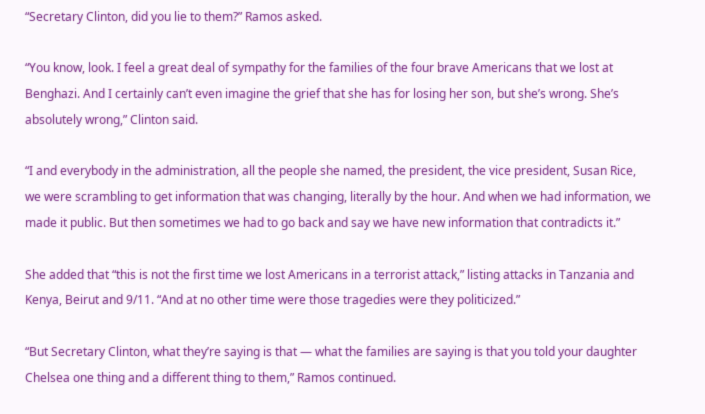“Secretary Clinton, did you lie to them?” Ramos asked.

“You know, look. I feel a great deal of sympathy for the families of the four brave Americans that we lost at Benghazi. And I certainly can’t even imagine the grief that she has for losing her son, but she’s wrong. She’s absolutely wrong,” Clinton said.

“I and everybody in the administration, all the people she named, the president, the vice president, Susan Rice, we were scrambling to get information that was changing, literally by the hour. And when we had information, we made it public. But then sometimes we had to go back and say we have new information that contradicts it.”

She added that “this is not the first time we lost Americans in a terrorist attack,” listing attacks in Tanzania and Kenya, Beirut and 9/11. “And at no other time were those tragedies were they politicized.”

“But Secretary Clinton, what they’re saying is that — what the families are saying is that you told your daughter Chelsea one thing and a different thing to them,” Ramos continued.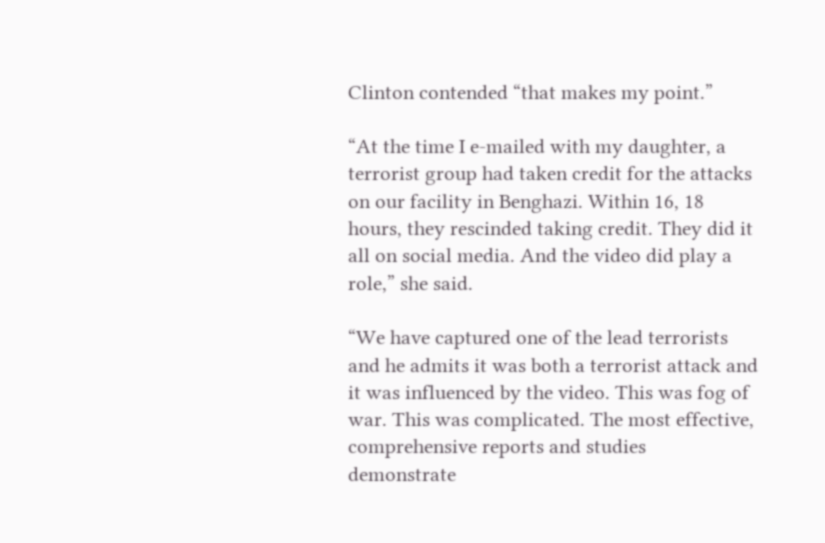Clinton contended “that makes my point.”

“At the time I e-mailed with my daughter, a terrorist group had taken credit for the attacks on our facility in Benghazi. Within 16, 18 hours, they rescinded taking credit. They did it all on social media. And the video did play a role,” she said.

“We have captured one of the lead terrorists and he admits it was both a terrorist attack and it was influenced by the video. This was fog of war. This was complicated. The most effective, comprehensive reports and studies demonstrate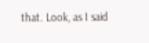that. Look, as I said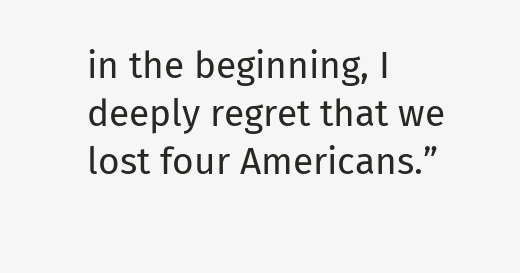in the beginning, I deeply regret that we lost four Americans.”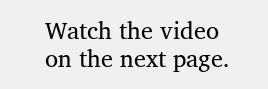Watch the video on the next page.